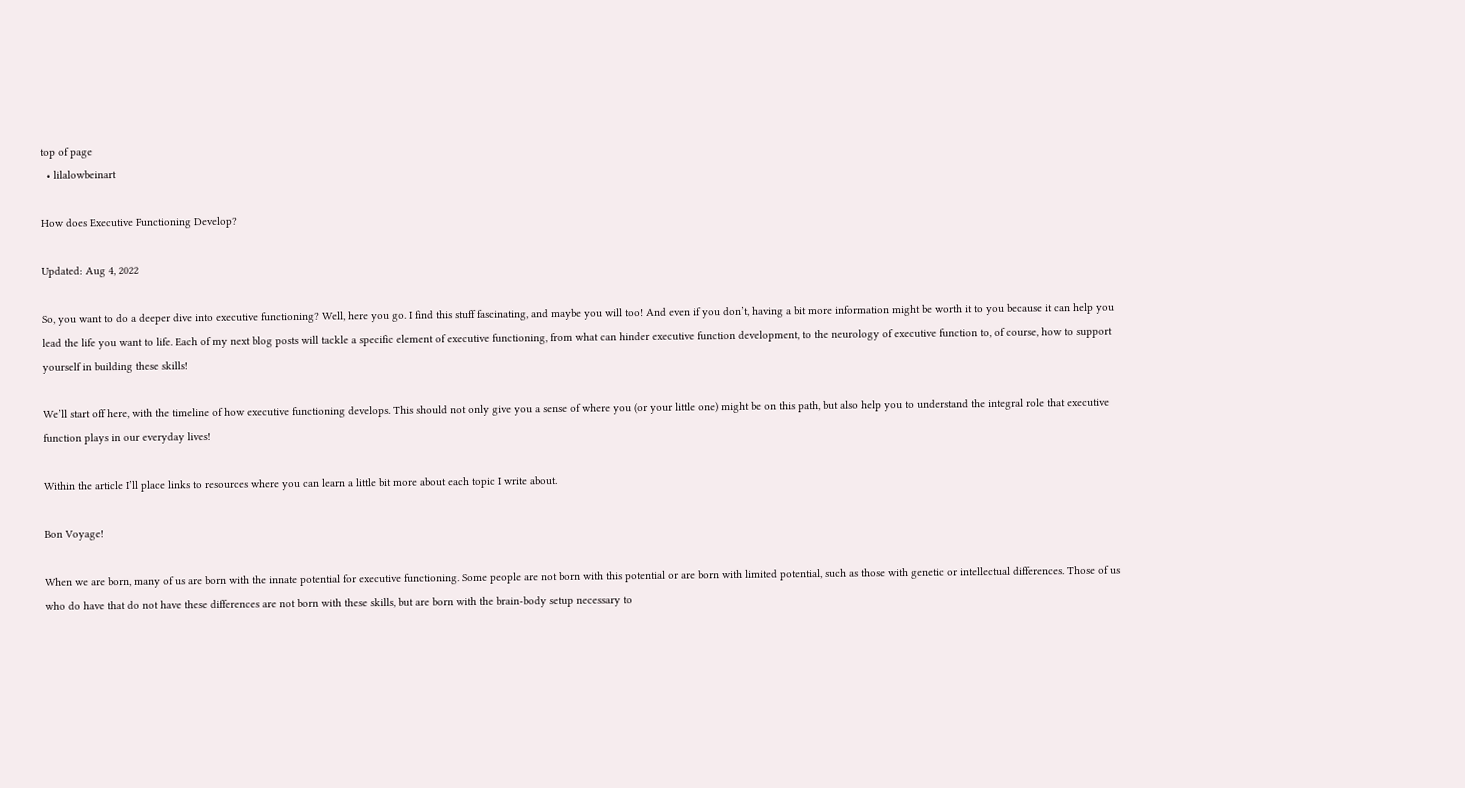top of page
  • lilalowbeinart

How does Executive Functioning Develop?

Updated: Aug 4, 2022

So, you want to do a deeper dive into executive functioning? Well, here you go. I find this stuff fascinating, and maybe you will too! And even if you don’t, having a bit more information might be worth it to you because it can help you lead the life you want to life. Each of my next blog posts will tackle a specific element of executive functioning, from what can hinder executive function development, to the neurology of executive function to, of course, how to support yourself in building these skills!

We’ll start off here, with the timeline of how executive functioning develops. This should not only give you a sense of where you (or your little one) might be on this path, but also help you to understand the integral role that executive function plays in our everyday lives!

Within the article I’ll place links to resources where you can learn a little bit more about each topic I write about.

Bon Voyage!

When we are born, many of us are born with the innate potential for executive functioning. Some people are not born with this potential or are born with limited potential, such as those with genetic or intellectual differences. Those of us who do have that do not have these differences are not born with these skills, but are born with the brain-body setup necessary to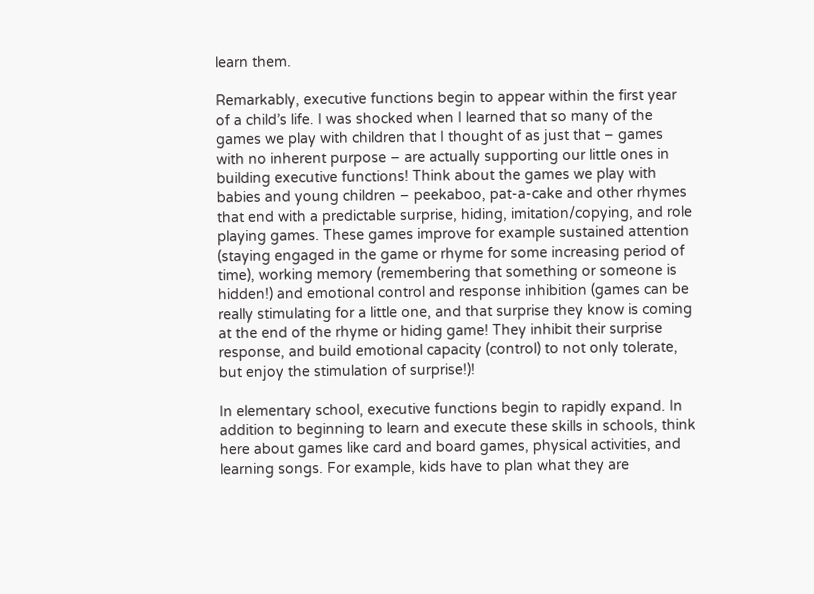learn them.

Remarkably, executive functions begin to appear within the first year of a child’s life. I was shocked when I learned that so many of the games we play with children that I thought of as just that – games with no inherent purpose – are actually supporting our little ones in building executive functions! Think about the games we play with babies and young children – peekaboo, pat-a-cake and other rhymes that end with a predictable surprise, hiding, imitation/copying, and role playing games. These games improve for example sustained attention (staying engaged in the game or rhyme for some increasing period of time), working memory (remembering that something or someone is hidden!) and emotional control and response inhibition (games can be really stimulating for a little one, and that surprise they know is coming at the end of the rhyme or hiding game! They inhibit their surprise response, and build emotional capacity (control) to not only tolerate, but enjoy the stimulation of surprise!)!

In elementary school, executive functions begin to rapidly expand. In addition to beginning to learn and execute these skills in schools, think here about games like card and board games, physical activities, and learning songs. For example, kids have to plan what they are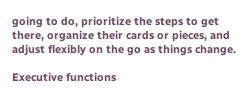going to do, prioritize the steps to get there, organize their cards or pieces, and adjust flexibly on the go as things change.

Executive functions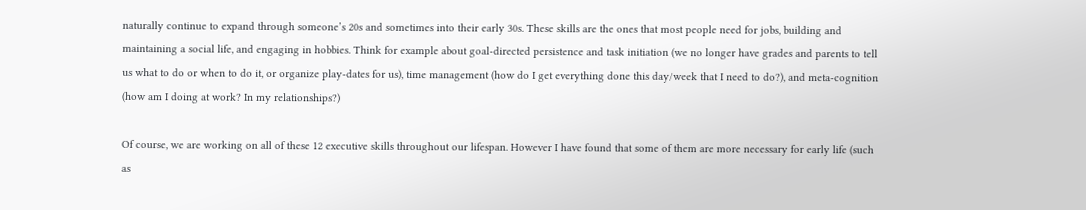naturally continue to expand through someone’s 20s and sometimes into their early 30s. These skills are the ones that most people need for jobs, building and maintaining a social life, and engaging in hobbies. Think for example about goal-directed persistence and task initiation (we no longer have grades and parents to tell us what to do or when to do it, or organize play-dates for us), time management (how do I get everything done this day/week that I need to do?), and meta-cognition (how am I doing at work? In my relationships?)

Of course, we are working on all of these 12 executive skills throughout our lifespan. However I have found that some of them are more necessary for early life (such as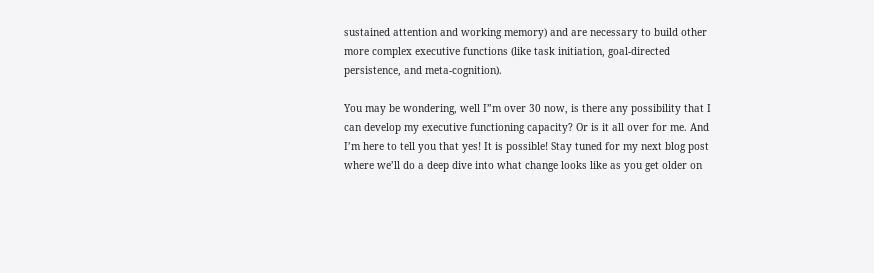sustained attention and working memory) and are necessary to build other more complex executive functions (like task initiation, goal-directed persistence, and meta-cognition).

You may be wondering, well I”m over 30 now, is there any possibility that I can develop my executive functioning capacity? Or is it all over for me. And I’m here to tell you that yes! It is possible! Stay tuned for my next blog post where we’ll do a deep dive into what change looks like as you get older on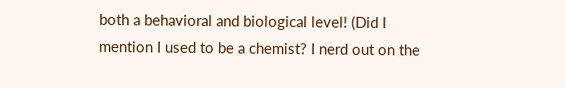both a behavioral and biological level! (Did I mention I used to be a chemist? I nerd out on the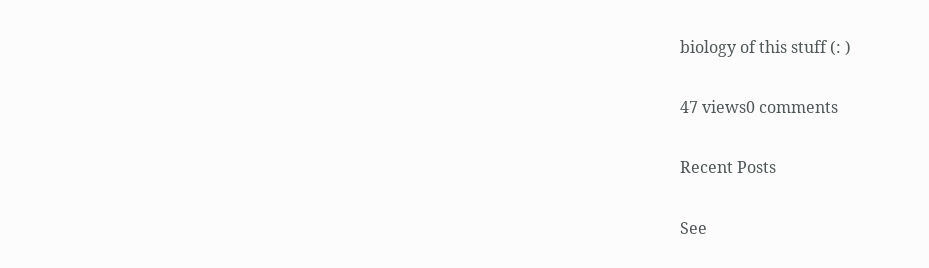biology of this stuff (: )

47 views0 comments

Recent Posts

See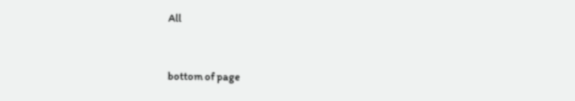All


bottom of page